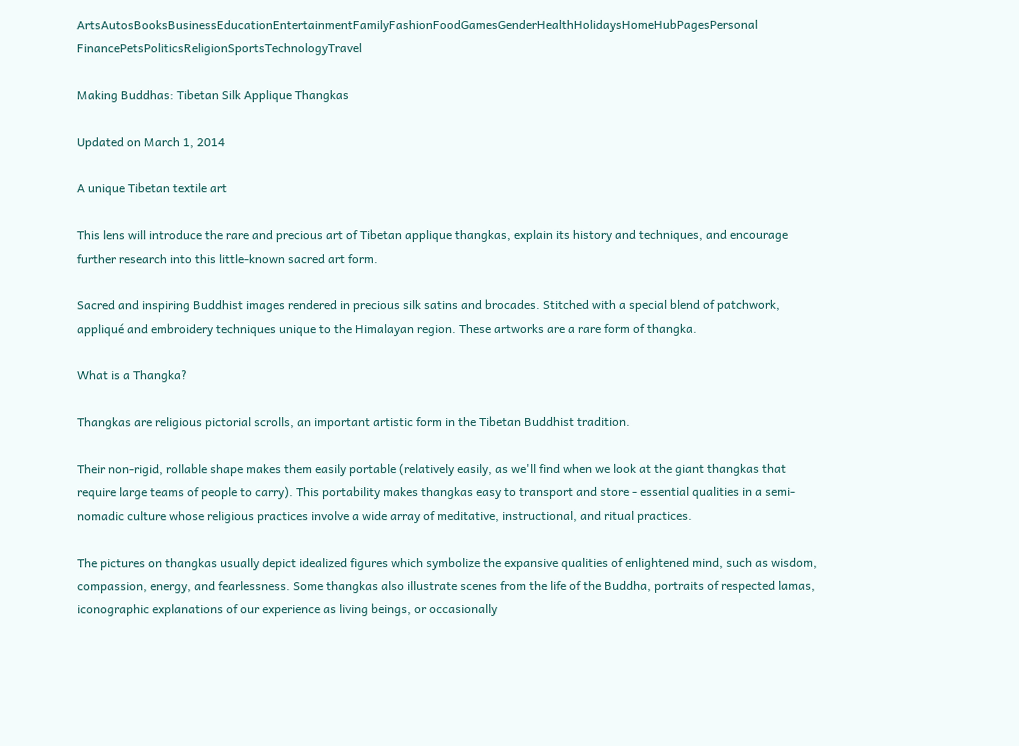ArtsAutosBooksBusinessEducationEntertainmentFamilyFashionFoodGamesGenderHealthHolidaysHomeHubPagesPersonal FinancePetsPoliticsReligionSportsTechnologyTravel

Making Buddhas: Tibetan Silk Applique Thangkas

Updated on March 1, 2014

A unique Tibetan textile art

This lens will introduce the rare and precious art of Tibetan applique thangkas, explain its history and techniques, and encourage further research into this little-known sacred art form.

Sacred and inspiring Buddhist images rendered in precious silk satins and brocades. Stitched with a special blend of patchwork, appliqué and embroidery techniques unique to the Himalayan region. These artworks are a rare form of thangka.

What is a Thangka?

Thangkas are religious pictorial scrolls, an important artistic form in the Tibetan Buddhist tradition.

Their non-rigid, rollable shape makes them easily portable (relatively easily, as we'll find when we look at the giant thangkas that require large teams of people to carry). This portability makes thangkas easy to transport and store - essential qualities in a semi-nomadic culture whose religious practices involve a wide array of meditative, instructional, and ritual practices.

The pictures on thangkas usually depict idealized figures which symbolize the expansive qualities of enlightened mind, such as wisdom, compassion, energy, and fearlessness. Some thangkas also illustrate scenes from the life of the Buddha, portraits of respected lamas, iconographic explanations of our experience as living beings, or occasionally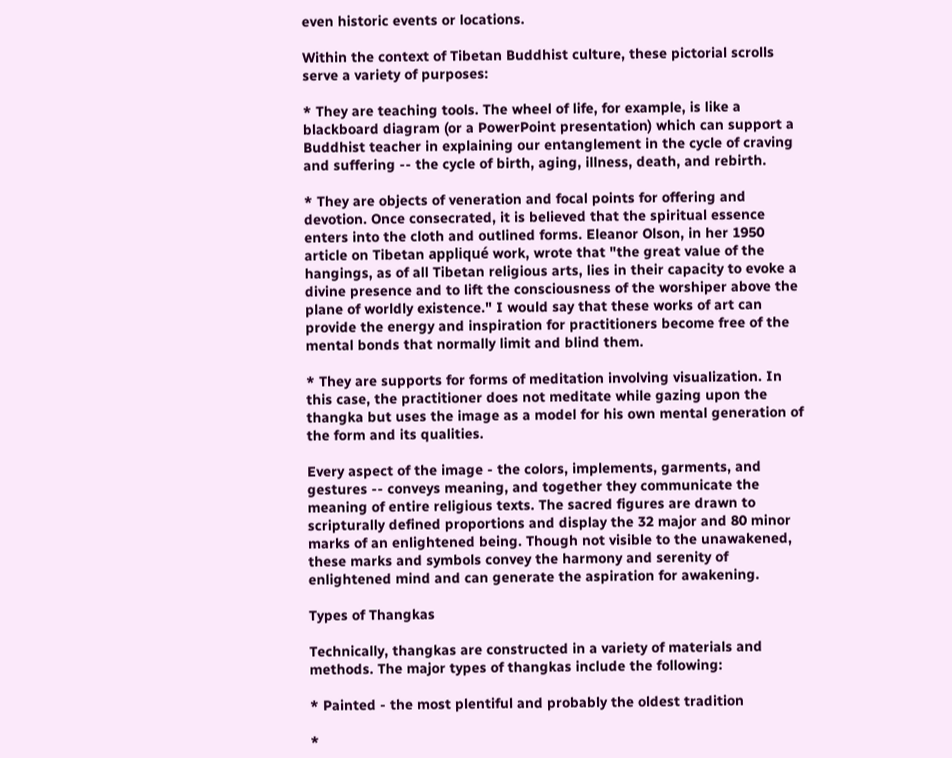even historic events or locations.

Within the context of Tibetan Buddhist culture, these pictorial scrolls serve a variety of purposes:

* They are teaching tools. The wheel of life, for example, is like a blackboard diagram (or a PowerPoint presentation) which can support a Buddhist teacher in explaining our entanglement in the cycle of craving and suffering -- the cycle of birth, aging, illness, death, and rebirth.

* They are objects of veneration and focal points for offering and devotion. Once consecrated, it is believed that the spiritual essence enters into the cloth and outlined forms. Eleanor Olson, in her 1950 article on Tibetan appliqué work, wrote that "the great value of the hangings, as of all Tibetan religious arts, lies in their capacity to evoke a divine presence and to lift the consciousness of the worshiper above the plane of worldly existence." I would say that these works of art can provide the energy and inspiration for practitioners become free of the mental bonds that normally limit and blind them.

* They are supports for forms of meditation involving visualization. In this case, the practitioner does not meditate while gazing upon the thangka but uses the image as a model for his own mental generation of the form and its qualities.

Every aspect of the image - the colors, implements, garments, and gestures -- conveys meaning, and together they communicate the meaning of entire religious texts. The sacred figures are drawn to scripturally defined proportions and display the 32 major and 80 minor marks of an enlightened being. Though not visible to the unawakened, these marks and symbols convey the harmony and serenity of enlightened mind and can generate the aspiration for awakening.

Types of Thangkas

Technically, thangkas are constructed in a variety of materials and methods. The major types of thangkas include the following:

* Painted - the most plentiful and probably the oldest tradition

*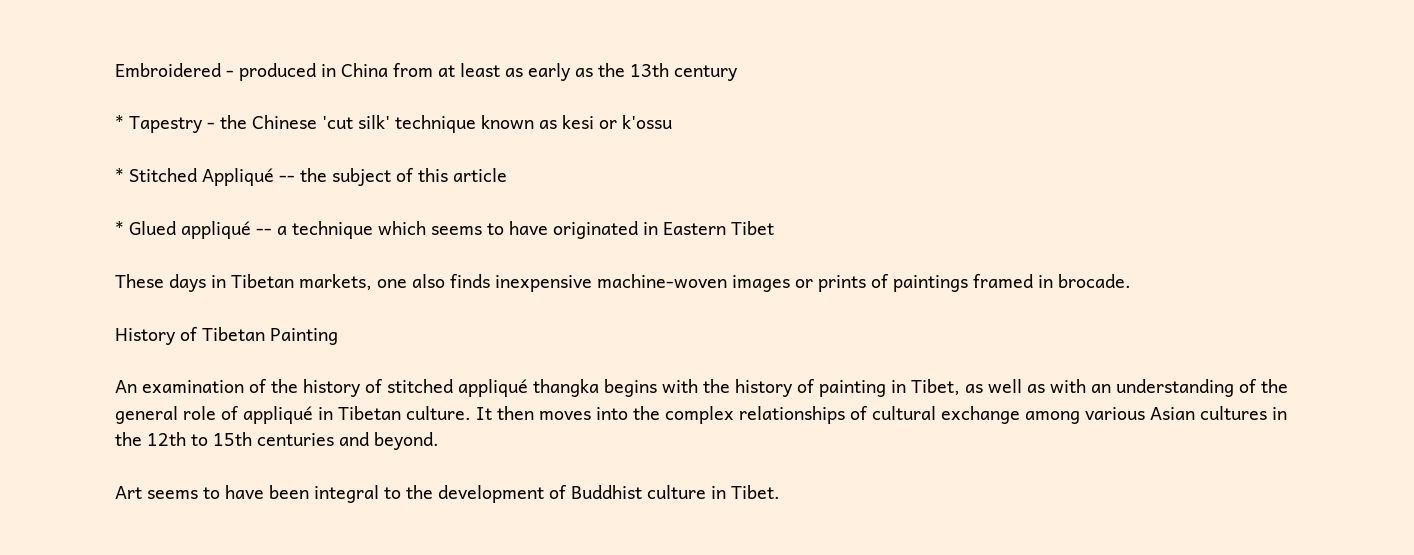Embroidered - produced in China from at least as early as the 13th century

* Tapestry - the Chinese 'cut silk' technique known as kesi or k'ossu

* Stitched Appliqué -- the subject of this article

* Glued appliqué -- a technique which seems to have originated in Eastern Tibet

These days in Tibetan markets, one also finds inexpensive machine-woven images or prints of paintings framed in brocade.

History of Tibetan Painting

An examination of the history of stitched appliqué thangka begins with the history of painting in Tibet, as well as with an understanding of the general role of appliqué in Tibetan culture. It then moves into the complex relationships of cultural exchange among various Asian cultures in the 12th to 15th centuries and beyond.

Art seems to have been integral to the development of Buddhist culture in Tibet.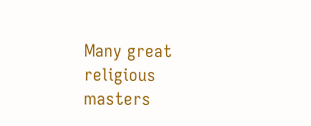Many great religious masters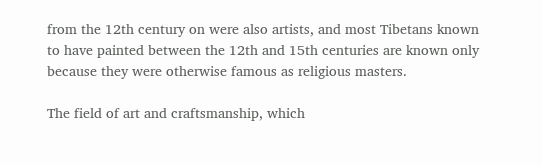from the 12th century on were also artists, and most Tibetans known to have painted between the 12th and 15th centuries are known only because they were otherwise famous as religious masters.

The field of art and craftsmanship, which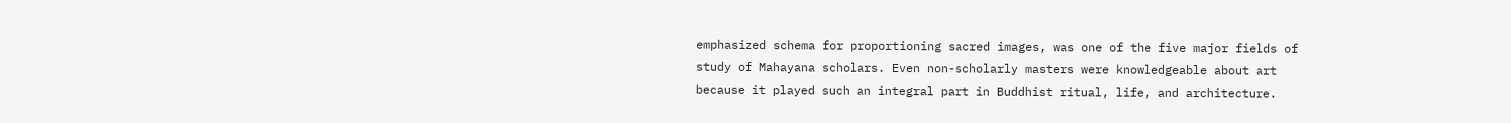emphasized schema for proportioning sacred images, was one of the five major fields of study of Mahayana scholars. Even non-scholarly masters were knowledgeable about art because it played such an integral part in Buddhist ritual, life, and architecture.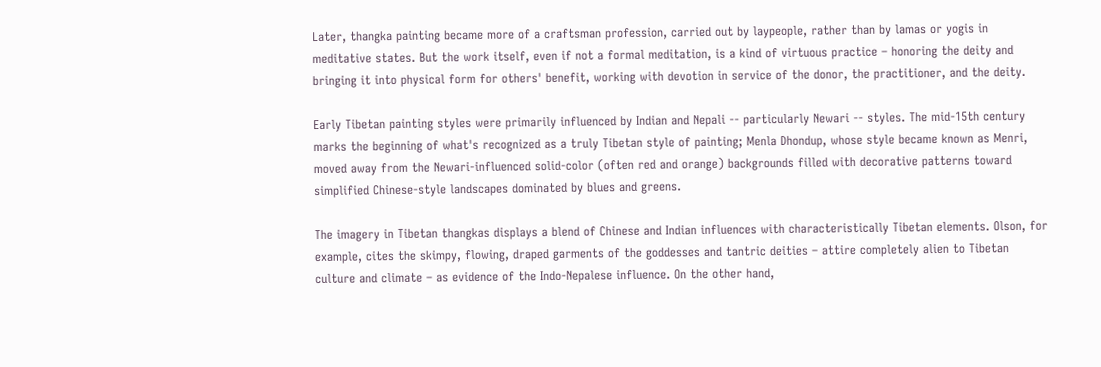Later, thangka painting became more of a craftsman profession, carried out by laypeople, rather than by lamas or yogis in meditative states. But the work itself, even if not a formal meditation, is a kind of virtuous practice – honoring the deity and bringing it into physical form for others' benefit, working with devotion in service of the donor, the practitioner, and the deity.

Early Tibetan painting styles were primarily influenced by Indian and Nepali -- particularly Newari -- styles. The mid-15th century marks the beginning of what's recognized as a truly Tibetan style of painting; Menla Dhondup, whose style became known as Menri, moved away from the Newari-influenced solid-color (often red and orange) backgrounds filled with decorative patterns toward simplified Chinese-style landscapes dominated by blues and greens.

The imagery in Tibetan thangkas displays a blend of Chinese and Indian influences with characteristically Tibetan elements. Olson, for example, cites the skimpy, flowing, draped garments of the goddesses and tantric deities – attire completely alien to Tibetan culture and climate – as evidence of the Indo-Nepalese influence. On the other hand,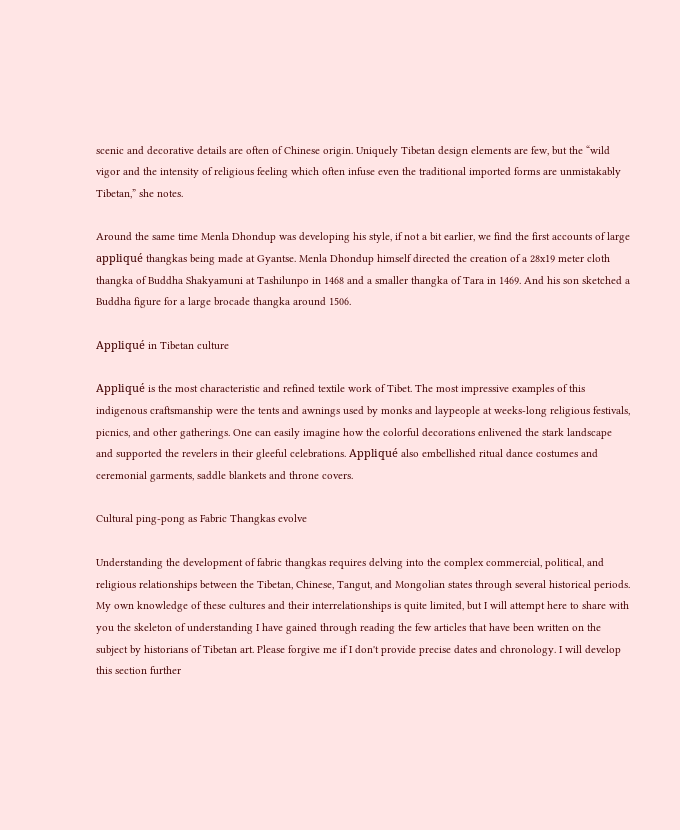scenic and decorative details are often of Chinese origin. Uniquely Tibetan design elements are few, but the “wild vigor and the intensity of religious feeling which often infuse even the traditional imported forms are unmistakably Tibetan,” she notes.

Around the same time Menla Dhondup was developing his style, if not a bit earlier, we find the first accounts of large appliqué thangkas being made at Gyantse. Menla Dhondup himself directed the creation of a 28x19 meter cloth thangka of Buddha Shakyamuni at Tashilunpo in 1468 and a smaller thangka of Tara in 1469. And his son sketched a Buddha figure for a large brocade thangka around 1506.

Appliqué in Tibetan culture

Appliqué is the most characteristic and refined textile work of Tibet. The most impressive examples of this indigenous craftsmanship were the tents and awnings used by monks and laypeople at weeks-long religious festivals, picnics, and other gatherings. One can easily imagine how the colorful decorations enlivened the stark landscape and supported the revelers in their gleeful celebrations. Appliqué also embellished ritual dance costumes and ceremonial garments, saddle blankets and throne covers.

Cultural ping-pong as Fabric Thangkas evolve

Understanding the development of fabric thangkas requires delving into the complex commercial, political, and religious relationships between the Tibetan, Chinese, Tangut, and Mongolian states through several historical periods. My own knowledge of these cultures and their interrelationships is quite limited, but I will attempt here to share with you the skeleton of understanding I have gained through reading the few articles that have been written on the subject by historians of Tibetan art. Please forgive me if I don't provide precise dates and chronology. I will develop this section further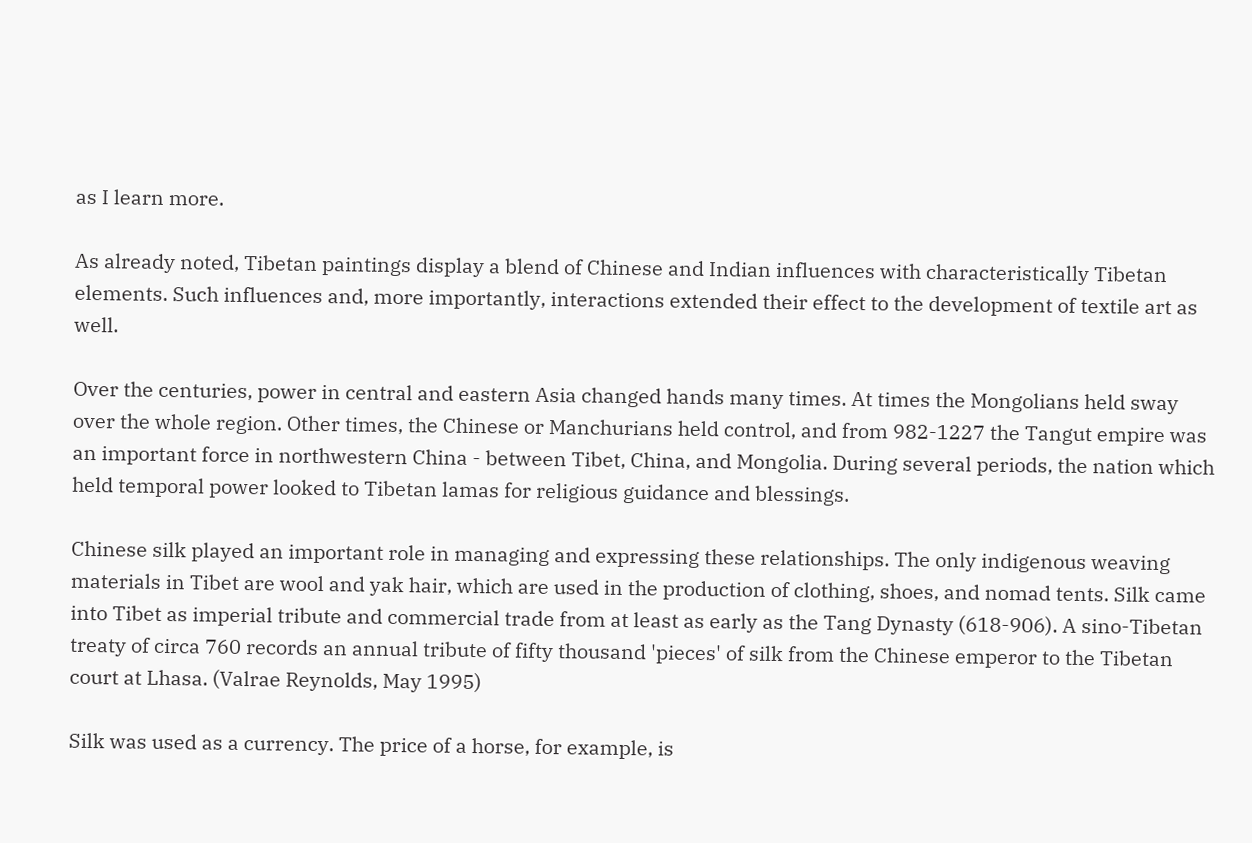as I learn more.

As already noted, Tibetan paintings display a blend of Chinese and Indian influences with characteristically Tibetan elements. Such influences and, more importantly, interactions extended their effect to the development of textile art as well.

Over the centuries, power in central and eastern Asia changed hands many times. At times the Mongolians held sway over the whole region. Other times, the Chinese or Manchurians held control, and from 982-1227 the Tangut empire was an important force in northwestern China - between Tibet, China, and Mongolia. During several periods, the nation which held temporal power looked to Tibetan lamas for religious guidance and blessings.

Chinese silk played an important role in managing and expressing these relationships. The only indigenous weaving materials in Tibet are wool and yak hair, which are used in the production of clothing, shoes, and nomad tents. Silk came into Tibet as imperial tribute and commercial trade from at least as early as the Tang Dynasty (618-906). A sino-Tibetan treaty of circa 760 records an annual tribute of fifty thousand 'pieces' of silk from the Chinese emperor to the Tibetan court at Lhasa. (Valrae Reynolds, May 1995)

Silk was used as a currency. The price of a horse, for example, is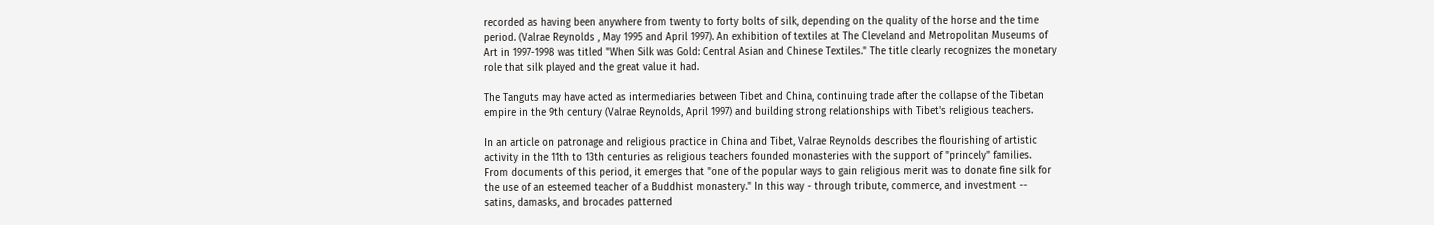recorded as having been anywhere from twenty to forty bolts of silk, depending on the quality of the horse and the time period. (Valrae Reynolds , May 1995 and April 1997). An exhibition of textiles at The Cleveland and Metropolitan Museums of Art in 1997-1998 was titled "When Silk was Gold: Central Asian and Chinese Textiles." The title clearly recognizes the monetary role that silk played and the great value it had.

The Tanguts may have acted as intermediaries between Tibet and China, continuing trade after the collapse of the Tibetan empire in the 9th century (Valrae Reynolds, April 1997) and building strong relationships with Tibet's religious teachers.

In an article on patronage and religious practice in China and Tibet, Valrae Reynolds describes the flourishing of artistic activity in the 11th to 13th centuries as religious teachers founded monasteries with the support of "princely" families. From documents of this period, it emerges that "one of the popular ways to gain religious merit was to donate fine silk for the use of an esteemed teacher of a Buddhist monastery." In this way - through tribute, commerce, and investment -- satins, damasks, and brocades patterned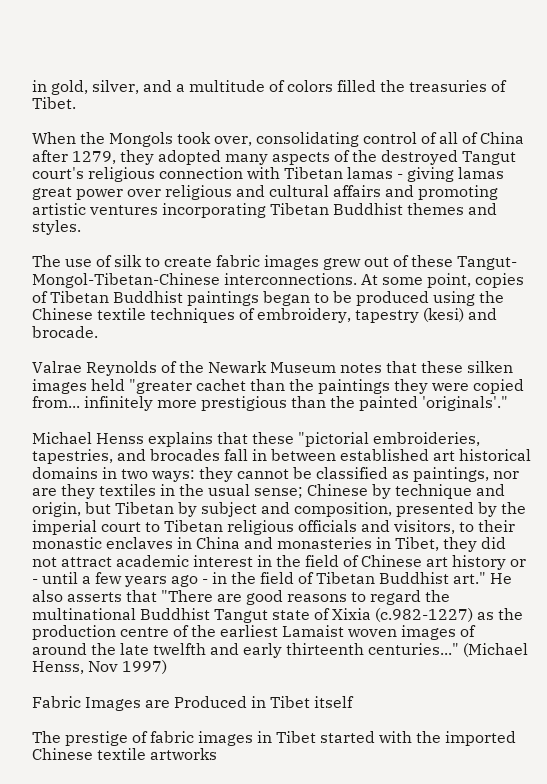in gold, silver, and a multitude of colors filled the treasuries of Tibet.

When the Mongols took over, consolidating control of all of China after 1279, they adopted many aspects of the destroyed Tangut court's religious connection with Tibetan lamas - giving lamas great power over religious and cultural affairs and promoting artistic ventures incorporating Tibetan Buddhist themes and styles.

The use of silk to create fabric images grew out of these Tangut-Mongol-Tibetan-Chinese interconnections. At some point, copies of Tibetan Buddhist paintings began to be produced using the Chinese textile techniques of embroidery, tapestry (kesi) and brocade.

Valrae Reynolds of the Newark Museum notes that these silken images held "greater cachet than the paintings they were copied from... infinitely more prestigious than the painted 'originals'."

Michael Henss explains that these "pictorial embroideries, tapestries, and brocades fall in between established art historical domains in two ways: they cannot be classified as paintings, nor are they textiles in the usual sense; Chinese by technique and origin, but Tibetan by subject and composition, presented by the imperial court to Tibetan religious officials and visitors, to their monastic enclaves in China and monasteries in Tibet, they did not attract academic interest in the field of Chinese art history or - until a few years ago - in the field of Tibetan Buddhist art." He also asserts that "There are good reasons to regard the multinational Buddhist Tangut state of Xixia (c.982-1227) as the production centre of the earliest Lamaist woven images of around the late twelfth and early thirteenth centuries..." (Michael Henss, Nov 1997)

Fabric Images are Produced in Tibet itself

The prestige of fabric images in Tibet started with the imported Chinese textile artworks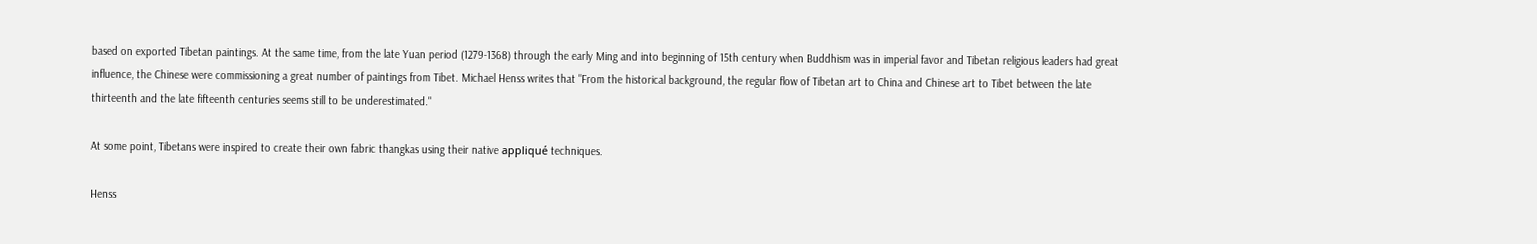based on exported Tibetan paintings. At the same time, from the late Yuan period (1279-1368) through the early Ming and into beginning of 15th century when Buddhism was in imperial favor and Tibetan religious leaders had great influence, the Chinese were commissioning a great number of paintings from Tibet. Michael Henss writes that "From the historical background, the regular flow of Tibetan art to China and Chinese art to Tibet between the late thirteenth and the late fifteenth centuries seems still to be underestimated."

At some point, Tibetans were inspired to create their own fabric thangkas using their native appliqué techniques.

Henss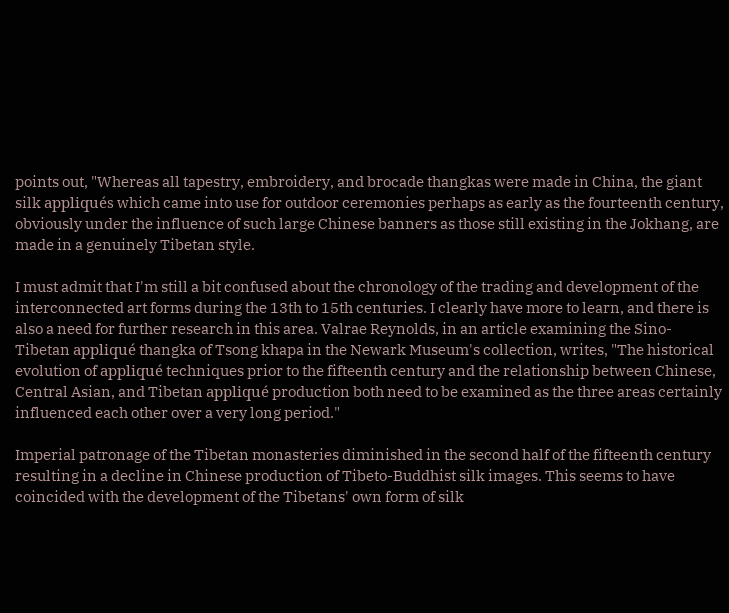points out, "Whereas all tapestry, embroidery, and brocade thangkas were made in China, the giant silk appliqués which came into use for outdoor ceremonies perhaps as early as the fourteenth century, obviously under the influence of such large Chinese banners as those still existing in the Jokhang, are made in a genuinely Tibetan style.

I must admit that I'm still a bit confused about the chronology of the trading and development of the interconnected art forms during the 13th to 15th centuries. I clearly have more to learn, and there is also a need for further research in this area. Valrae Reynolds, in an article examining the Sino-Tibetan appliqué thangka of Tsong khapa in the Newark Museum's collection, writes, "The historical evolution of appliqué techniques prior to the fifteenth century and the relationship between Chinese, Central Asian, and Tibetan appliqué production both need to be examined as the three areas certainly influenced each other over a very long period."

Imperial patronage of the Tibetan monasteries diminished in the second half of the fifteenth century resulting in a decline in Chinese production of Tibeto-Buddhist silk images. This seems to have coincided with the development of the Tibetans' own form of silk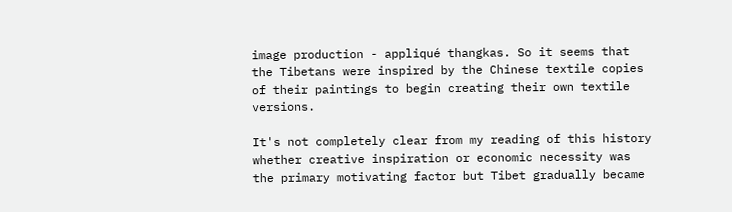image production - appliqué thangkas. So it seems that the Tibetans were inspired by the Chinese textile copies of their paintings to begin creating their own textile versions.

It's not completely clear from my reading of this history whether creative inspiration or economic necessity was the primary motivating factor but Tibet gradually became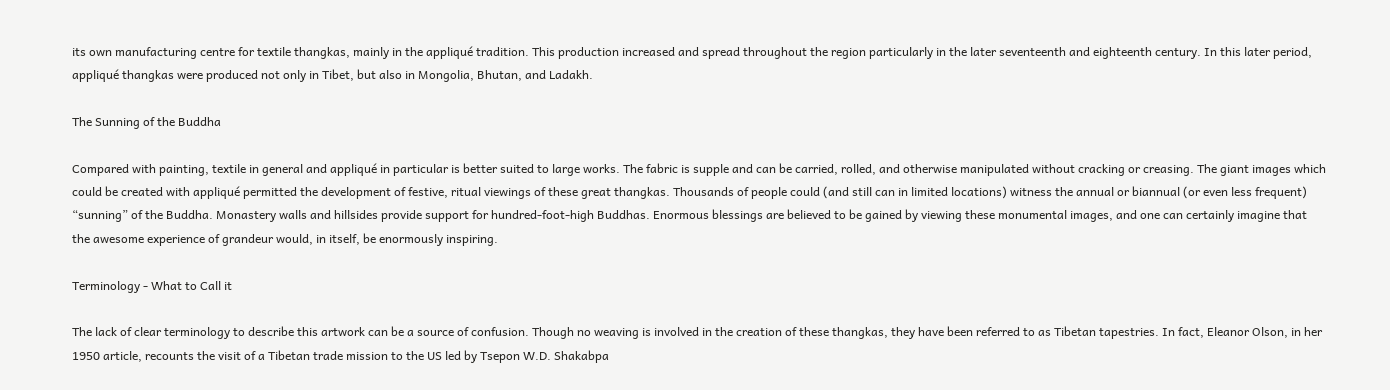its own manufacturing centre for textile thangkas, mainly in the appliqué tradition. This production increased and spread throughout the region particularly in the later seventeenth and eighteenth century. In this later period, appliqué thangkas were produced not only in Tibet, but also in Mongolia, Bhutan, and Ladakh.

The Sunning of the Buddha

Compared with painting, textile in general and appliqué in particular is better suited to large works. The fabric is supple and can be carried, rolled, and otherwise manipulated without cracking or creasing. The giant images which could be created with appliqué permitted the development of festive, ritual viewings of these great thangkas. Thousands of people could (and still can in limited locations) witness the annual or biannual (or even less frequent) “sunning” of the Buddha. Monastery walls and hillsides provide support for hundred-foot-high Buddhas. Enormous blessings are believed to be gained by viewing these monumental images, and one can certainly imagine that the awesome experience of grandeur would, in itself, be enormously inspiring.

Terminology - What to Call it

The lack of clear terminology to describe this artwork can be a source of confusion. Though no weaving is involved in the creation of these thangkas, they have been referred to as Tibetan tapestries. In fact, Eleanor Olson, in her 1950 article, recounts the visit of a Tibetan trade mission to the US led by Tsepon W.D. Shakabpa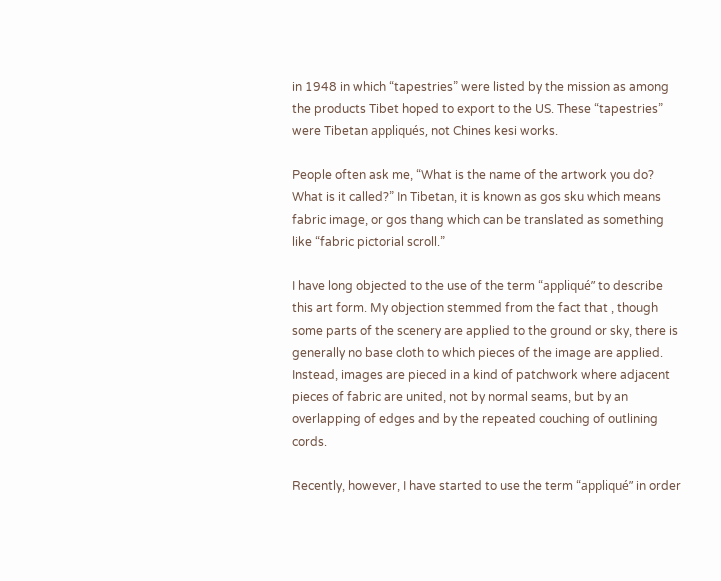in 1948 in which “tapestries” were listed by the mission as among the products Tibet hoped to export to the US. These “tapestries” were Tibetan appliqués, not Chines kesi works.

People often ask me, “What is the name of the artwork you do? What is it called?” In Tibetan, it is known as gos sku which means fabric image, or gos thang which can be translated as something like “fabric pictorial scroll.”

I have long objected to the use of the term “appliqué” to describe this art form. My objection stemmed from the fact that , though some parts of the scenery are applied to the ground or sky, there is generally no base cloth to which pieces of the image are applied. Instead, images are pieced in a kind of patchwork where adjacent pieces of fabric are united, not by normal seams, but by an overlapping of edges and by the repeated couching of outlining cords.

Recently, however, I have started to use the term “appliqué” in order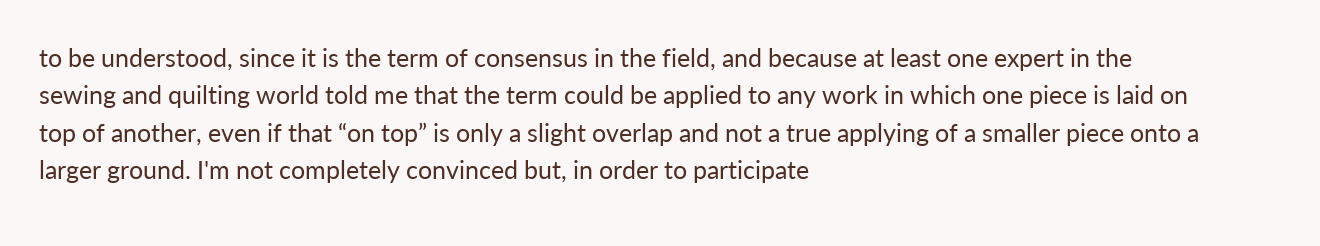to be understood, since it is the term of consensus in the field, and because at least one expert in the sewing and quilting world told me that the term could be applied to any work in which one piece is laid on top of another, even if that “on top” is only a slight overlap and not a true applying of a smaller piece onto a larger ground. I'm not completely convinced but, in order to participate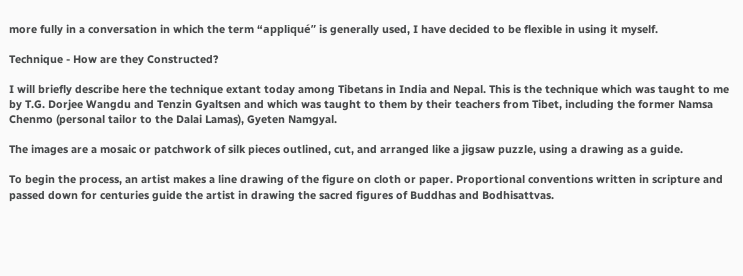more fully in a conversation in which the term “appliqué” is generally used, I have decided to be flexible in using it myself.

Technique - How are they Constructed?

I will briefly describe here the technique extant today among Tibetans in India and Nepal. This is the technique which was taught to me by T.G. Dorjee Wangdu and Tenzin Gyaltsen and which was taught to them by their teachers from Tibet, including the former Namsa Chenmo (personal tailor to the Dalai Lamas), Gyeten Namgyal.

The images are a mosaic or patchwork of silk pieces outlined, cut, and arranged like a jigsaw puzzle, using a drawing as a guide.

To begin the process, an artist makes a line drawing of the figure on cloth or paper. Proportional conventions written in scripture and passed down for centuries guide the artist in drawing the sacred figures of Buddhas and Bodhisattvas.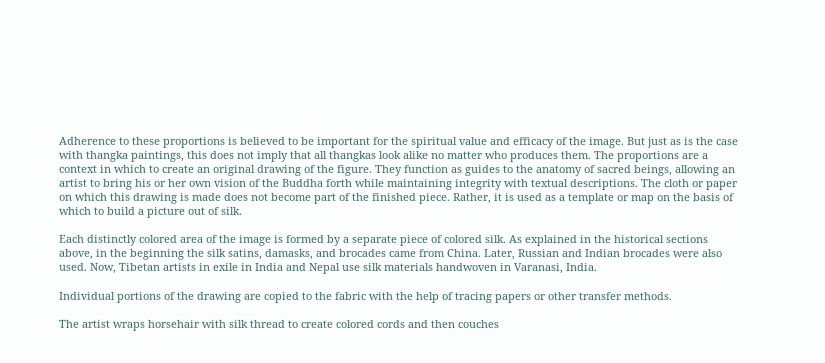Adherence to these proportions is believed to be important for the spiritual value and efficacy of the image. But just as is the case with thangka paintings, this does not imply that all thangkas look alike no matter who produces them. The proportions are a context in which to create an original drawing of the figure. They function as guides to the anatomy of sacred beings, allowing an artist to bring his or her own vision of the Buddha forth while maintaining integrity with textual descriptions. The cloth or paper on which this drawing is made does not become part of the finished piece. Rather, it is used as a template or map on the basis of which to build a picture out of silk.

Each distinctly colored area of the image is formed by a separate piece of colored silk. As explained in the historical sections above, in the beginning the silk satins, damasks, and brocades came from China. Later, Russian and Indian brocades were also used. Now, Tibetan artists in exile in India and Nepal use silk materials handwoven in Varanasi, India.

Individual portions of the drawing are copied to the fabric with the help of tracing papers or other transfer methods.

The artist wraps horsehair with silk thread to create colored cords and then couches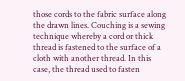those cords to the fabric surface along the drawn lines. Couching is a sewing technique whereby a cord or thick thread is fastened to the surface of a cloth with another thread. In this case, the thread used to fasten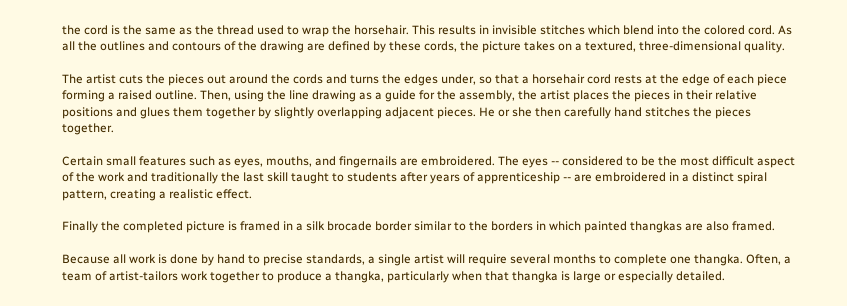the cord is the same as the thread used to wrap the horsehair. This results in invisible stitches which blend into the colored cord. As all the outlines and contours of the drawing are defined by these cords, the picture takes on a textured, three-dimensional quality.

The artist cuts the pieces out around the cords and turns the edges under, so that a horsehair cord rests at the edge of each piece forming a raised outline. Then, using the line drawing as a guide for the assembly, the artist places the pieces in their relative positions and glues them together by slightly overlapping adjacent pieces. He or she then carefully hand stitches the pieces together.

Certain small features such as eyes, mouths, and fingernails are embroidered. The eyes -- considered to be the most difficult aspect of the work and traditionally the last skill taught to students after years of apprenticeship -- are embroidered in a distinct spiral pattern, creating a realistic effect.

Finally the completed picture is framed in a silk brocade border similar to the borders in which painted thangkas are also framed.

Because all work is done by hand to precise standards, a single artist will require several months to complete one thangka. Often, a team of artist-tailors work together to produce a thangka, particularly when that thangka is large or especially detailed.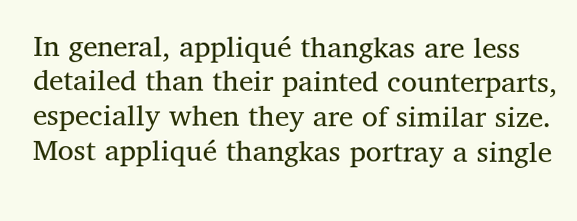In general, appliqué thangkas are less detailed than their painted counterparts, especially when they are of similar size. Most appliqué thangkas portray a single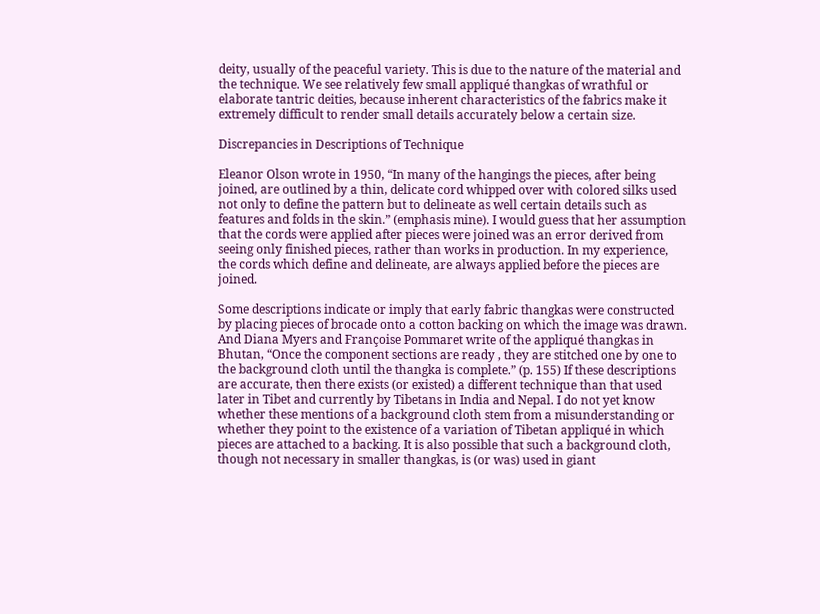deity, usually of the peaceful variety. This is due to the nature of the material and the technique. We see relatively few small appliqué thangkas of wrathful or elaborate tantric deities, because inherent characteristics of the fabrics make it extremely difficult to render small details accurately below a certain size.

Discrepancies in Descriptions of Technique

Eleanor Olson wrote in 1950, “In many of the hangings the pieces, after being joined, are outlined by a thin, delicate cord whipped over with colored silks used not only to define the pattern but to delineate as well certain details such as features and folds in the skin.” (emphasis mine). I would guess that her assumption that the cords were applied after pieces were joined was an error derived from seeing only finished pieces, rather than works in production. In my experience, the cords which define and delineate, are always applied before the pieces are joined.

Some descriptions indicate or imply that early fabric thangkas were constructed by placing pieces of brocade onto a cotton backing on which the image was drawn. And Diana Myers and Françoise Pommaret write of the appliqué thangkas in Bhutan, “Once the component sections are ready , they are stitched one by one to the background cloth until the thangka is complete.” (p. 155) If these descriptions are accurate, then there exists (or existed) a different technique than that used later in Tibet and currently by Tibetans in India and Nepal. I do not yet know whether these mentions of a background cloth stem from a misunderstanding or whether they point to the existence of a variation of Tibetan appliqué in which pieces are attached to a backing. It is also possible that such a background cloth, though not necessary in smaller thangkas, is (or was) used in giant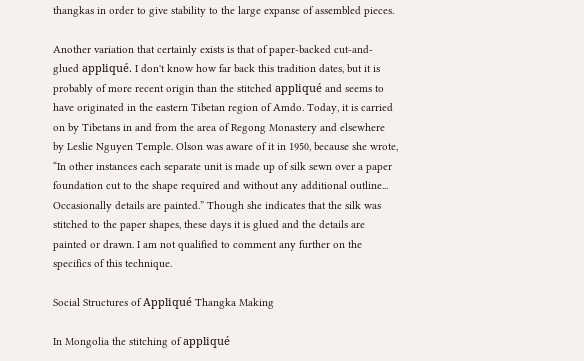thangkas in order to give stability to the large expanse of assembled pieces.

Another variation that certainly exists is that of paper-backed cut-and-glued appliqué. I don't know how far back this tradition dates, but it is probably of more recent origin than the stitched appliqué and seems to have originated in the eastern Tibetan region of Amdo. Today, it is carried on by Tibetans in and from the area of Regong Monastery and elsewhere by Leslie Nguyen Temple. Olson was aware of it in 1950, because she wrote, “In other instances each separate unit is made up of silk sewn over a paper foundation cut to the shape required and without any additional outline... Occasionally details are painted.” Though she indicates that the silk was stitched to the paper shapes, these days it is glued and the details are painted or drawn. I am not qualified to comment any further on the specifics of this technique.

Social Structures of Appliqué Thangka Making

In Mongolia the stitching of appliqué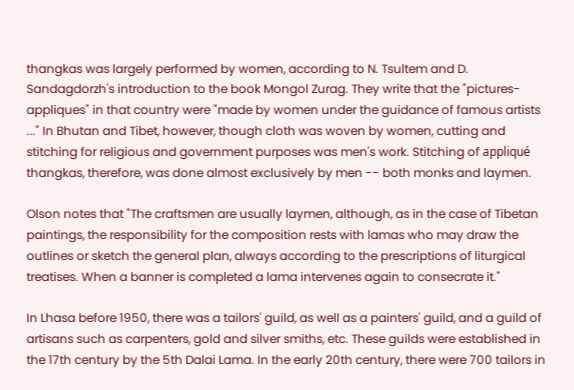thangkas was largely performed by women, according to N. Tsultem and D. Sandagdorzh's introduction to the book Mongol Zurag. They write that the "pictures-appliques" in that country were "made by women under the guidance of famous artists ..." In Bhutan and Tibet, however, though cloth was woven by women, cutting and stitching for religious and government purposes was men's work. Stitching of appliqué thangkas, therefore, was done almost exclusively by men -- both monks and laymen.

Olson notes that "The craftsmen are usually laymen, although, as in the case of Tibetan paintings, the responsibility for the composition rests with lamas who may draw the outlines or sketch the general plan, always according to the prescriptions of liturgical treatises. When a banner is completed a lama intervenes again to consecrate it."

In Lhasa before 1950, there was a tailors' guild, as well as a painters' guild, and a guild of artisans such as carpenters, gold and silver smiths, etc. These guilds were established in the 17th century by the 5th Dalai Lama. In the early 20th century, there were 700 tailors in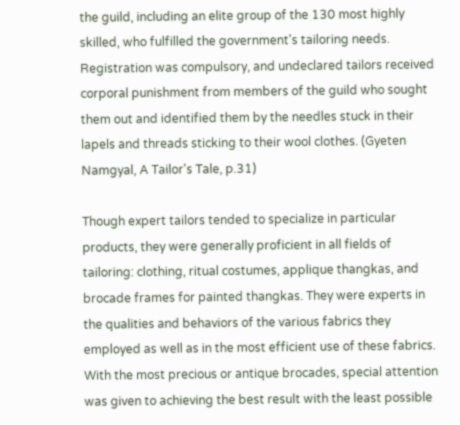the guild, including an elite group of the 130 most highly skilled, who fulfilled the government's tailoring needs. Registration was compulsory, and undeclared tailors received corporal punishment from members of the guild who sought them out and identified them by the needles stuck in their lapels and threads sticking to their wool clothes. (Gyeten Namgyal, A Tailor's Tale, p.31)

Though expert tailors tended to specialize in particular products, they were generally proficient in all fields of tailoring: clothing, ritual costumes, applique thangkas, and brocade frames for painted thangkas. They were experts in the qualities and behaviors of the various fabrics they employed as well as in the most efficient use of these fabrics. With the most precious or antique brocades, special attention was given to achieving the best result with the least possible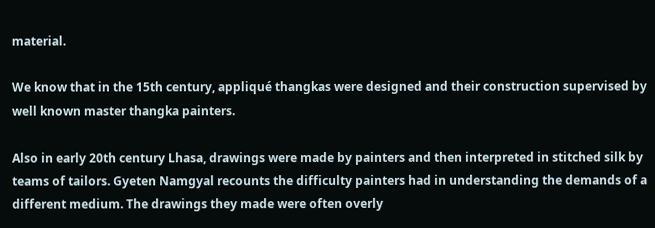material.

We know that in the 15th century, appliqué thangkas were designed and their construction supervised by well known master thangka painters.

Also in early 20th century Lhasa, drawings were made by painters and then interpreted in stitched silk by teams of tailors. Gyeten Namgyal recounts the difficulty painters had in understanding the demands of a different medium. The drawings they made were often overly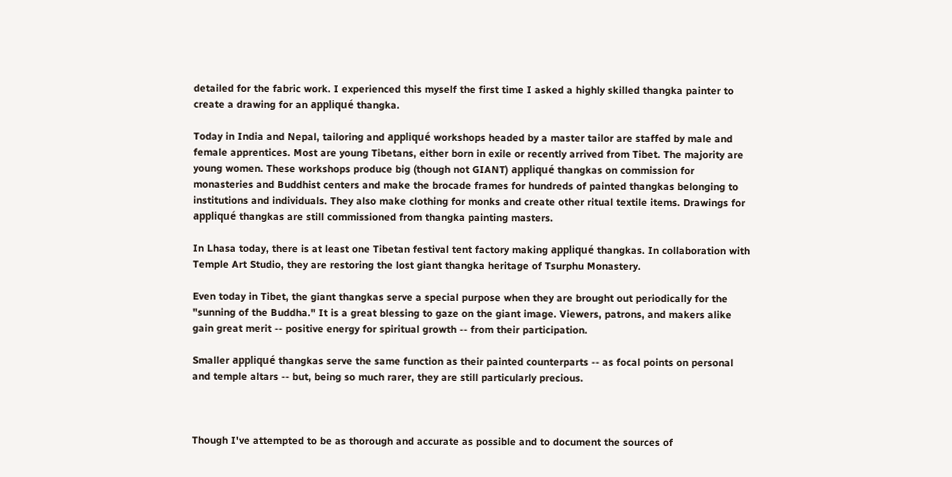detailed for the fabric work. I experienced this myself the first time I asked a highly skilled thangka painter to create a drawing for an appliqué thangka.

Today in India and Nepal, tailoring and appliqué workshops headed by a master tailor are staffed by male and female apprentices. Most are young Tibetans, either born in exile or recently arrived from Tibet. The majority are young women. These workshops produce big (though not GIANT) appliqué thangkas on commission for monasteries and Buddhist centers and make the brocade frames for hundreds of painted thangkas belonging to institutions and individuals. They also make clothing for monks and create other ritual textile items. Drawings for appliqué thangkas are still commissioned from thangka painting masters.

In Lhasa today, there is at least one Tibetan festival tent factory making appliqué thangkas. In collaboration with Temple Art Studio, they are restoring the lost giant thangka heritage of Tsurphu Monastery.

Even today in Tibet, the giant thangkas serve a special purpose when they are brought out periodically for the "sunning of the Buddha." It is a great blessing to gaze on the giant image. Viewers, patrons, and makers alike gain great merit -- positive energy for spiritual growth -- from their participation.

Smaller appliqué thangkas serve the same function as their painted counterparts -- as focal points on personal and temple altars -- but, being so much rarer, they are still particularly precious.



Though I've attempted to be as thorough and accurate as possible and to document the sources of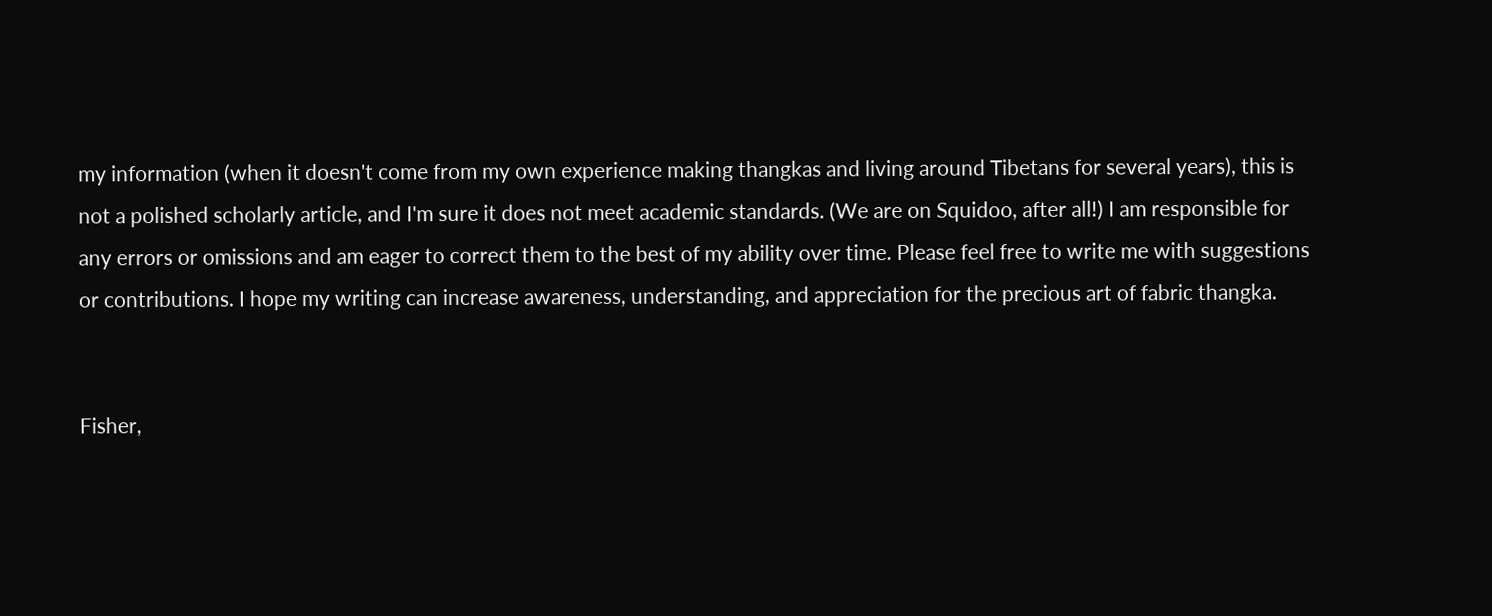my information (when it doesn't come from my own experience making thangkas and living around Tibetans for several years), this is not a polished scholarly article, and I'm sure it does not meet academic standards. (We are on Squidoo, after all!) I am responsible for any errors or omissions and am eager to correct them to the best of my ability over time. Please feel free to write me with suggestions or contributions. I hope my writing can increase awareness, understanding, and appreciation for the precious art of fabric thangka.


Fisher,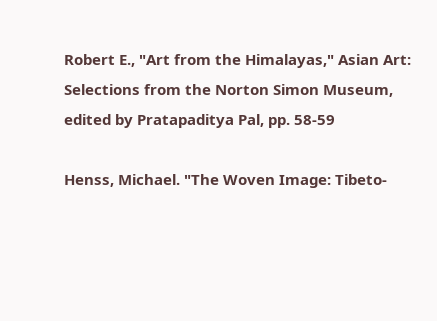Robert E., "Art from the Himalayas," Asian Art: Selections from the Norton Simon Museum, edited by Pratapaditya Pal, pp. 58-59

Henss, Michael. "The Woven Image: Tibeto-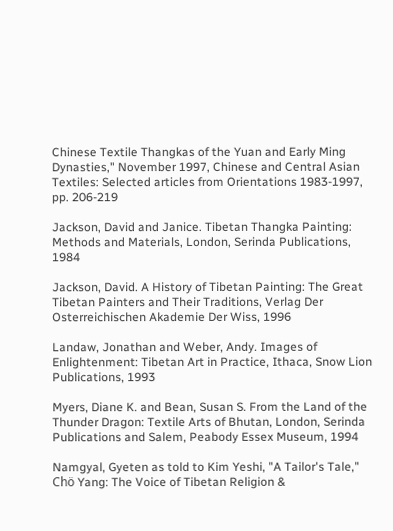Chinese Textile Thangkas of the Yuan and Early Ming Dynasties," November 1997, Chinese and Central Asian Textiles: Selected articles from Orientations 1983-1997, pp. 206-219

Jackson, David and Janice. Tibetan Thangka Painting: Methods and Materials, London, Serinda Publications, 1984

Jackson, David. A History of Tibetan Painting: The Great Tibetan Painters and Their Traditions, Verlag Der Osterreichischen Akademie Der Wiss, 1996

Landaw, Jonathan and Weber, Andy. Images of Enlightenment: Tibetan Art in Practice, Ithaca, Snow Lion Publications, 1993

Myers, Diane K. and Bean, Susan S. From the Land of the Thunder Dragon: Textile Arts of Bhutan, London, Serinda Publications and Salem, Peabody Essex Museum, 1994

Namgyal, Gyeten as told to Kim Yeshi, "A Tailor's Tale," Chö Yang: The Voice of Tibetan Religion &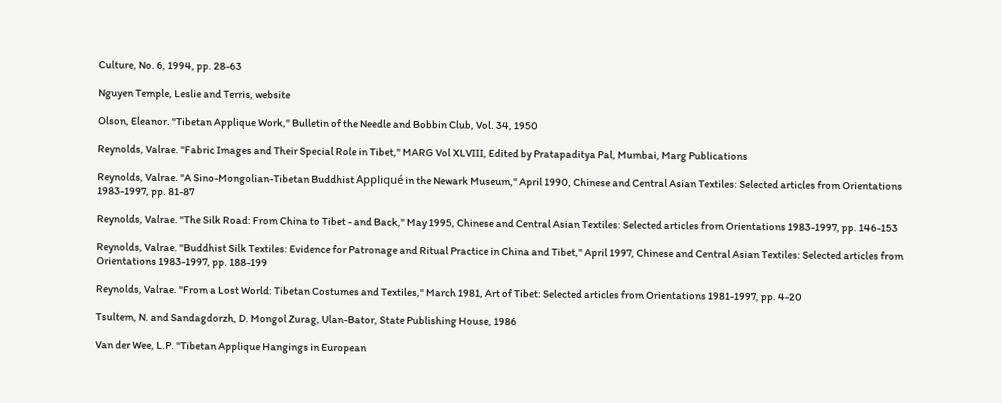Culture, No. 6, 1994, pp. 28-63

Nguyen Temple, Leslie and Terris, website

Olson, Eleanor. "Tibetan Applique Work," Bulletin of the Needle and Bobbin Club, Vol. 34, 1950

Reynolds, Valrae. "Fabric Images and Their Special Role in Tibet," MARG Vol XLVIII, Edited by Pratapaditya Pal, Mumbai, Marg Publications

Reynolds, Valrae. "A Sino-Mongolian-Tibetan Buddhist Appliqué in the Newark Museum," April 1990, Chinese and Central Asian Textiles: Selected articles from Orientations 1983-1997, pp. 81-87

Reynolds, Valrae. "The Silk Road: From China to Tibet - and Back," May 1995, Chinese and Central Asian Textiles: Selected articles from Orientations 1983-1997, pp. 146-153

Reynolds, Valrae. "Buddhist Silk Textiles: Evidence for Patronage and Ritual Practice in China and Tibet," April 1997, Chinese and Central Asian Textiles: Selected articles from Orientations 1983-1997, pp. 188-199

Reynolds, Valrae. "From a Lost World: Tibetan Costumes and Textiles," March 1981, Art of Tibet: Selected articles from Orientations 1981-1997, pp. 4-20

Tsultem, N. and Sandagdorzh, D. Mongol Zurag, Ulan-Bator, State Publishing House, 1986

Van der Wee, L.P. "Tibetan Applique Hangings in European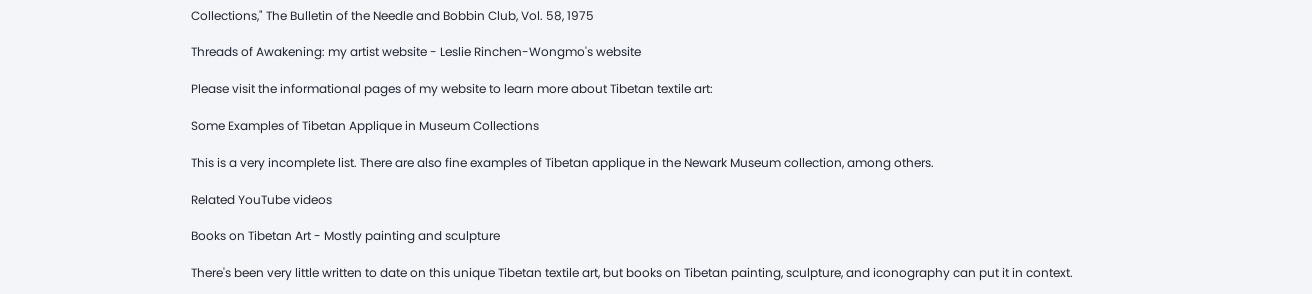Collections," The Bulletin of the Needle and Bobbin Club, Vol. 58, 1975

Threads of Awakening: my artist website - Leslie Rinchen-Wongmo's website

Please visit the informational pages of my website to learn more about Tibetan textile art:

Some Examples of Tibetan Applique in Museum Collections

This is a very incomplete list. There are also fine examples of Tibetan applique in the Newark Museum collection, among others.

Related YouTube videos

Books on Tibetan Art - Mostly painting and sculpture

There's been very little written to date on this unique Tibetan textile art, but books on Tibetan painting, sculpture, and iconography can put it in context.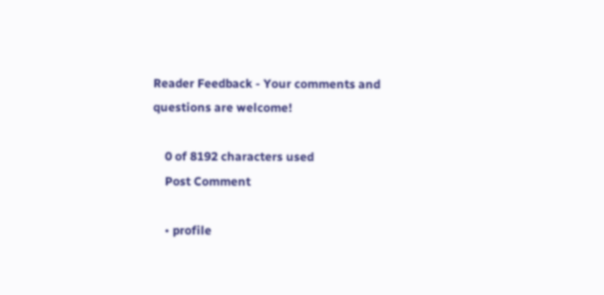Reader Feedback - Your comments and questions are welcome!

    0 of 8192 characters used
    Post Comment

    • profile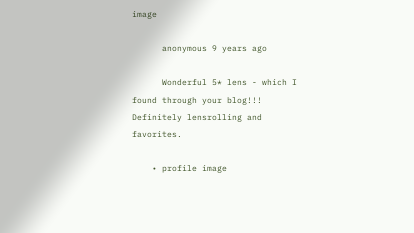image

      anonymous 9 years ago

      Wonderful 5* lens - which I found through your blog!!! Definitely lensrolling and favorites.

    • profile image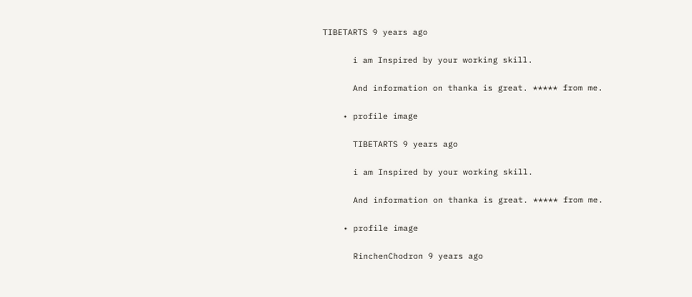TIBETARTS 9 years ago

      i am Inspired by your working skill.

      And information on thanka is great. ***** from me.

    • profile image

      TIBETARTS 9 years ago

      i am Inspired by your working skill.

      And information on thanka is great. ***** from me.

    • profile image

      RinchenChodron 9 years ago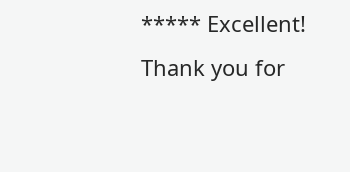***** Excellent! Thank you for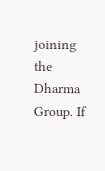joining the Dharma Group. If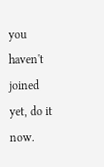you haven't joined yet, do it now.